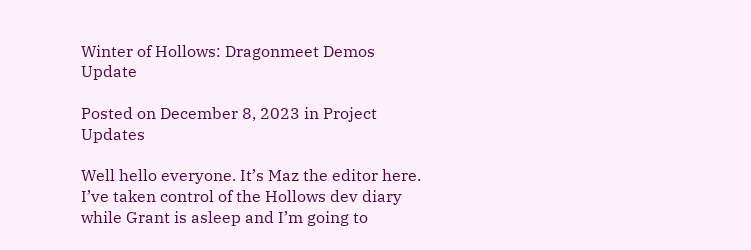Winter of Hollows: Dragonmeet Demos Update

Posted on December 8, 2023 in Project Updates

Well hello everyone. It’s Maz the editor here. I’ve taken control of the Hollows dev diary while Grant is asleep and I’m going to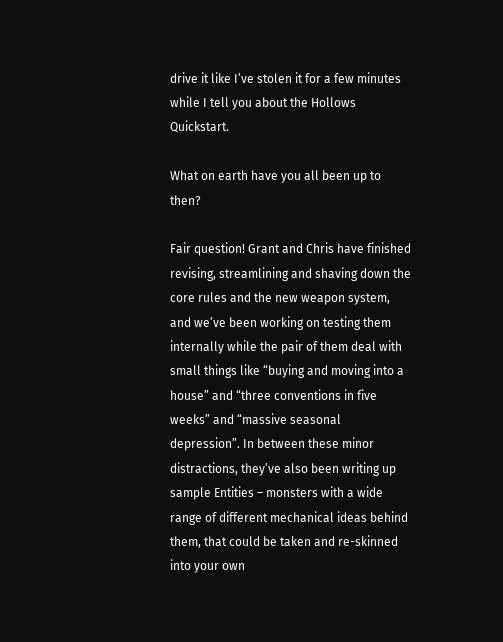drive it like I’ve stolen it for a few minutes while I tell you about the Hollows Quickstart.

What on earth have you all been up to then?

Fair question! Grant and Chris have finished revising, streamlining and shaving down the core rules and the new weapon system, and we’ve been working on testing them internally while the pair of them deal with small things like “buying and moving into a house” and “three conventions in five weeks” and “massive seasonal depression”. In between these minor distractions, they’ve also been writing up sample Entities – monsters with a wide range of different mechanical ideas behind them, that could be taken and re-skinned into your own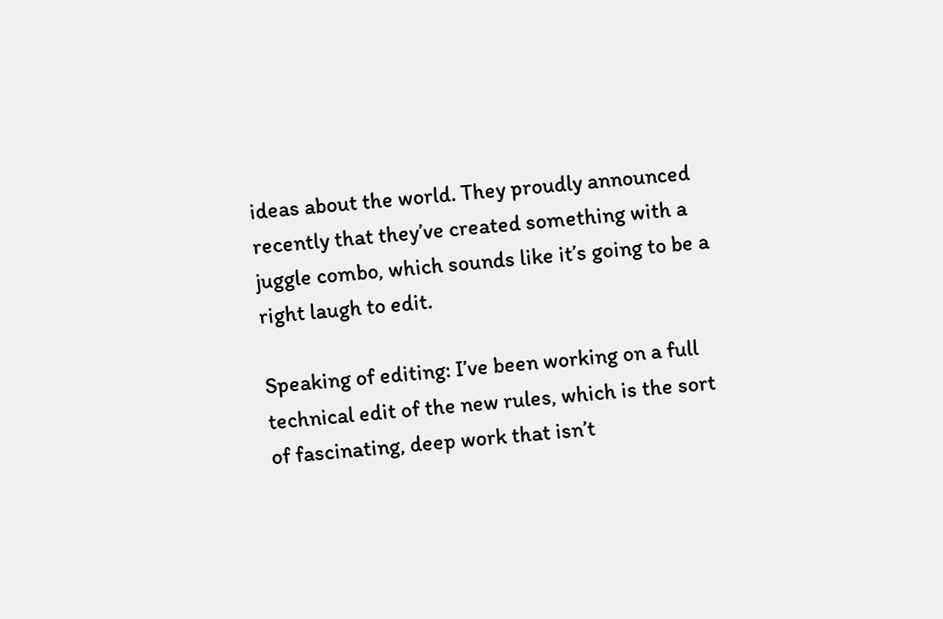ideas about the world. They proudly announced recently that they’ve created something with a juggle combo, which sounds like it’s going to be a right laugh to edit.

Speaking of editing: I’ve been working on a full technical edit of the new rules, which is the sort of fascinating, deep work that isn’t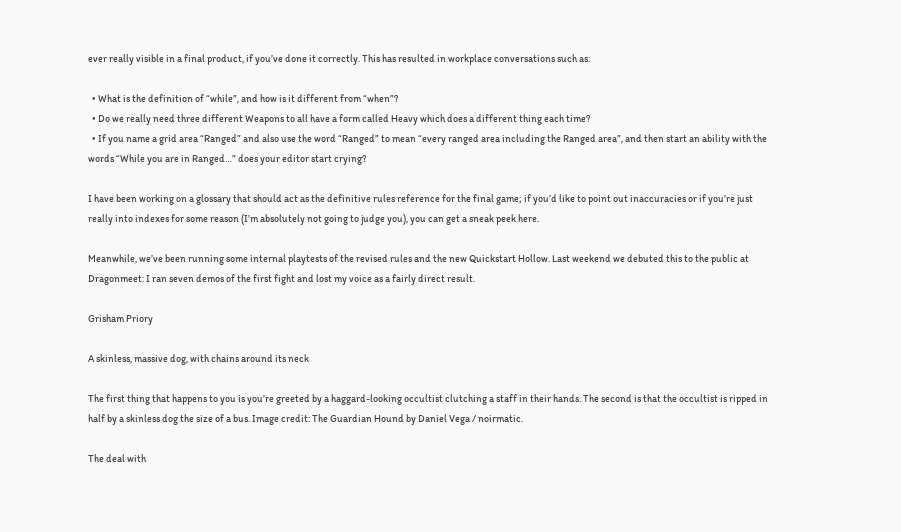ever really visible in a final product, if you’ve done it correctly. This has resulted in workplace conversations such as:

  • What is the definition of “while”, and how is it different from “when”?
  • Do we really need three different Weapons to all have a form called Heavy which does a different thing each time?
  • If you name a grid area “Ranged” and also use the word “Ranged” to mean “every ranged area including the Ranged area”, and then start an ability with the words “While you are in Ranged…” does your editor start crying?

I have been working on a glossary that should act as the definitive rules reference for the final game; if you’d like to point out inaccuracies or if you’re just really into indexes for some reason (I’m absolutely not going to judge you), you can get a sneak peek here.

Meanwhile, we’ve been running some internal playtests of the revised rules and the new Quickstart Hollow. Last weekend we debuted this to the public at Dragonmeet: I ran seven demos of the first fight and lost my voice as a fairly direct result.

Grisham Priory

A skinless, massive dog, with chains around its neck

The first thing that happens to you is you’re greeted by a haggard-looking occultist clutching a staff in their hands. The second is that the occultist is ripped in half by a skinless dog the size of a bus. Image credit: The Guardian Hound by Daniel Vega / noirmatic.

The deal with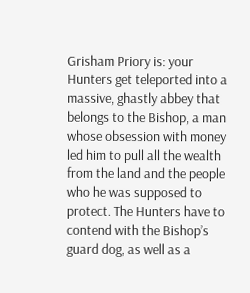Grisham Priory is: your Hunters get teleported into a massive, ghastly abbey that belongs to the Bishop, a man whose obsession with money led him to pull all the wealth from the land and the people who he was supposed to protect. The Hunters have to contend with the Bishop’s guard dog, as well as a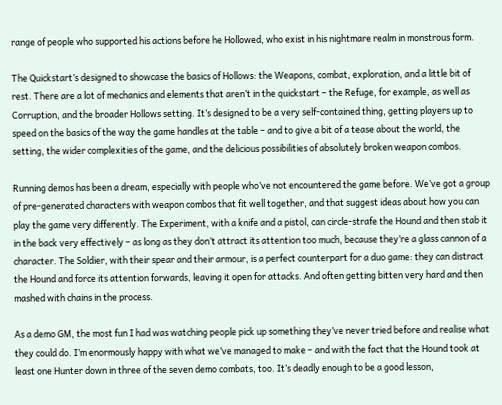range of people who supported his actions before he Hollowed, who exist in his nightmare realm in monstrous form.

The Quickstart’s designed to showcase the basics of Hollows: the Weapons, combat, exploration, and a little bit of rest. There are a lot of mechanics and elements that aren’t in the quickstart – the Refuge, for example, as well as Corruption, and the broader Hollows setting. It’s designed to be a very self-contained thing, getting players up to speed on the basics of the way the game handles at the table – and to give a bit of a tease about the world, the setting, the wider complexities of the game, and the delicious possibilities of absolutely broken weapon combos.

Running demos has been a dream, especially with people who’ve not encountered the game before. We’ve got a group of pre-generated characters with weapon combos that fit well together, and that suggest ideas about how you can play the game very differently. The Experiment, with a knife and a pistol, can circle-strafe the Hound and then stab it in the back very effectively – as long as they don’t attract its attention too much, because they’re a glass cannon of a character. The Soldier, with their spear and their armour, is a perfect counterpart for a duo game: they can distract the Hound and force its attention forwards, leaving it open for attacks. And often getting bitten very hard and then mashed with chains in the process.

As a demo GM, the most fun I had was watching people pick up something they’ve never tried before and realise what they could do. I’m enormously happy with what we’ve managed to make – and with the fact that the Hound took at least one Hunter down in three of the seven demo combats, too. It’s deadly enough to be a good lesson,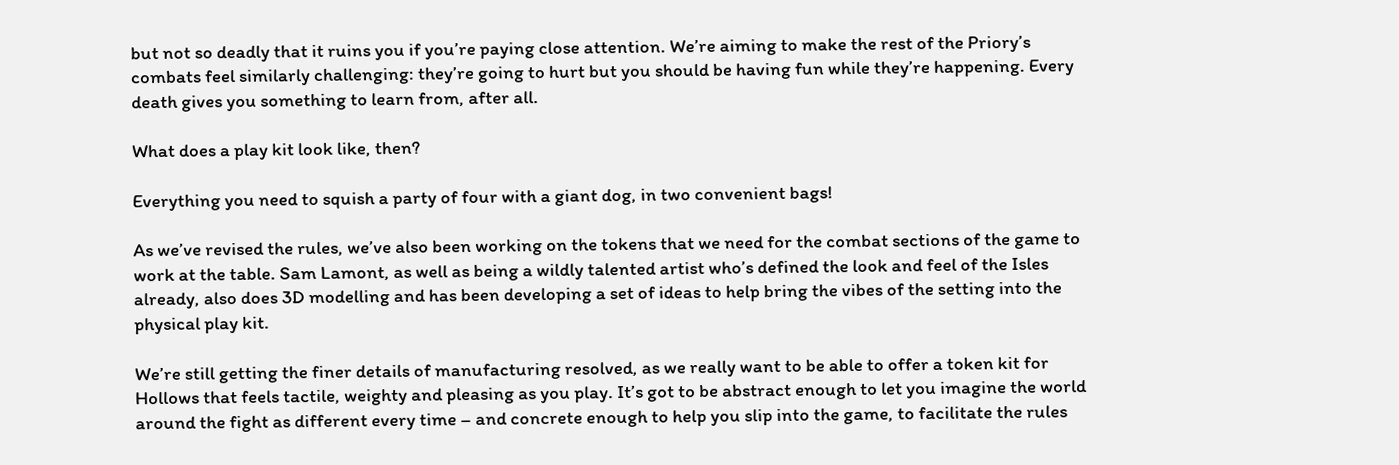but not so deadly that it ruins you if you’re paying close attention. We’re aiming to make the rest of the Priory’s combats feel similarly challenging: they’re going to hurt but you should be having fun while they’re happening. Every death gives you something to learn from, after all.

What does a play kit look like, then?

Everything you need to squish a party of four with a giant dog, in two convenient bags!

As we’ve revised the rules, we’ve also been working on the tokens that we need for the combat sections of the game to work at the table. Sam Lamont, as well as being a wildly talented artist who’s defined the look and feel of the Isles already, also does 3D modelling and has been developing a set of ideas to help bring the vibes of the setting into the physical play kit.

We’re still getting the finer details of manufacturing resolved, as we really want to be able to offer a token kit for Hollows that feels tactile, weighty and pleasing as you play. It’s got to be abstract enough to let you imagine the world around the fight as different every time – and concrete enough to help you slip into the game, to facilitate the rules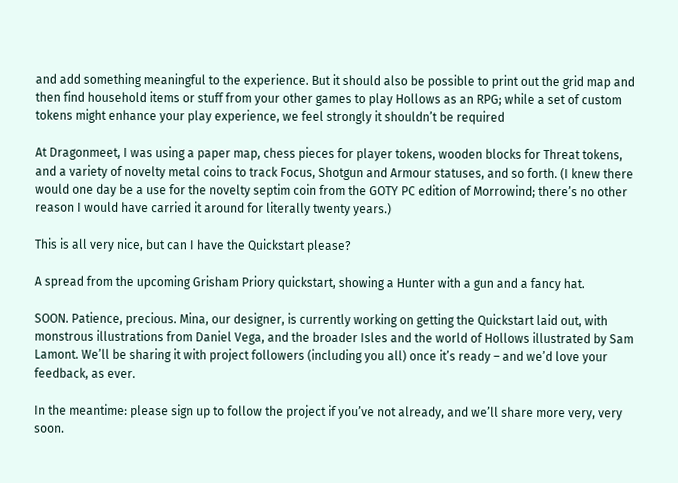and add something meaningful to the experience. But it should also be possible to print out the grid map and then find household items or stuff from your other games to play Hollows as an RPG; while a set of custom tokens might enhance your play experience, we feel strongly it shouldn’t be required

At Dragonmeet, I was using a paper map, chess pieces for player tokens, wooden blocks for Threat tokens, and a variety of novelty metal coins to track Focus, Shotgun and Armour statuses, and so forth. (I knew there would one day be a use for the novelty septim coin from the GOTY PC edition of Morrowind; there’s no other reason I would have carried it around for literally twenty years.)

This is all very nice, but can I have the Quickstart please?

A spread from the upcoming Grisham Priory quickstart, showing a Hunter with a gun and a fancy hat.

SOON. Patience, precious. Mina, our designer, is currently working on getting the Quickstart laid out, with monstrous illustrations from Daniel Vega, and the broader Isles and the world of Hollows illustrated by Sam Lamont. We’ll be sharing it with project followers (including you all) once it’s ready – and we’d love your feedback, as ever.

In the meantime: please sign up to follow the project if you’ve not already, and we’ll share more very, very soon.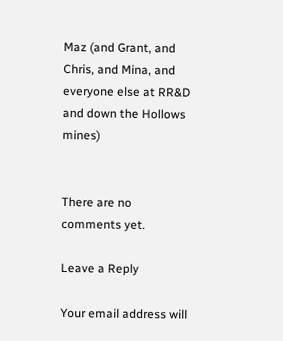Maz (and Grant, and Chris, and Mina, and everyone else at RR&D and down the Hollows mines)


There are no comments yet.

Leave a Reply

Your email address will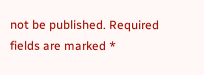not be published. Required fields are marked *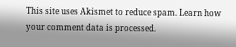This site uses Akismet to reduce spam. Learn how your comment data is processed.